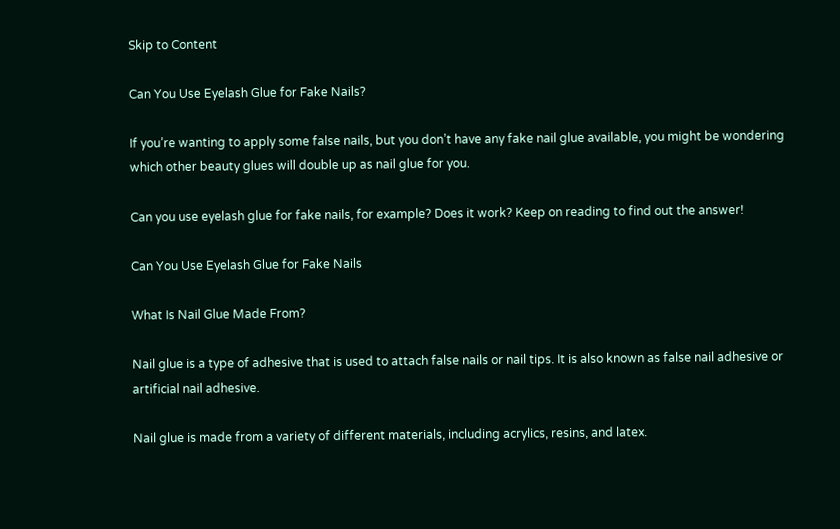Skip to Content

Can You Use Eyelash Glue for Fake Nails?

If you’re wanting to apply some false nails, but you don’t have any fake nail glue available, you might be wondering which other beauty glues will double up as nail glue for you.

Can you use eyelash glue for fake nails, for example? Does it work? Keep on reading to find out the answer!

Can You Use Eyelash Glue for Fake Nails

What Is Nail Glue Made From?

Nail glue is a type of adhesive that is used to attach false nails or nail tips. It is also known as false nail adhesive or artificial nail adhesive.

Nail glue is made from a variety of different materials, including acrylics, resins, and latex.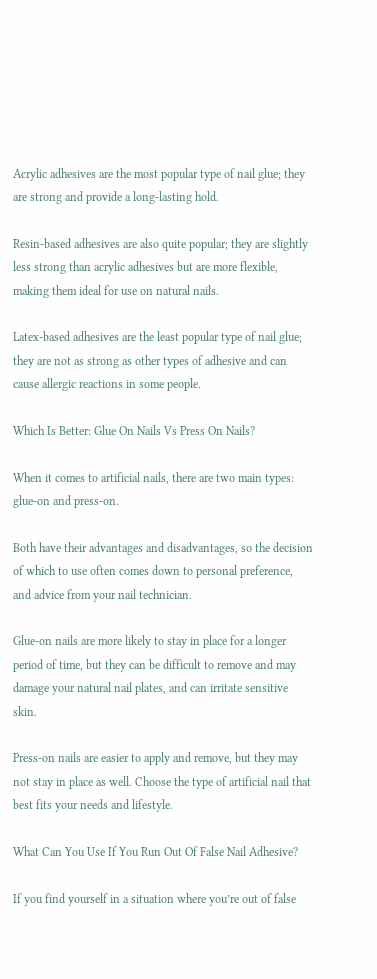Acrylic adhesives are the most popular type of nail glue; they are strong and provide a long-lasting hold.

Resin-based adhesives are also quite popular; they are slightly less strong than acrylic adhesives but are more flexible, making them ideal for use on natural nails.

Latex-based adhesives are the least popular type of nail glue; they are not as strong as other types of adhesive and can cause allergic reactions in some people.

Which Is Better: Glue On Nails Vs Press On Nails?

When it comes to artificial nails, there are two main types: glue-on and press-on.

Both have their advantages and disadvantages, so the decision of which to use often comes down to personal preference, and advice from your nail technician.

Glue-on nails are more likely to stay in place for a longer period of time, but they can be difficult to remove and may damage your natural nail plates, and can irritate sensitive skin.

Press-on nails are easier to apply and remove, but they may not stay in place as well. Choose the type of artificial nail that best fits your needs and lifestyle.

What Can You Use If You Run Out Of False Nail Adhesive?

If you find yourself in a situation where you’re out of false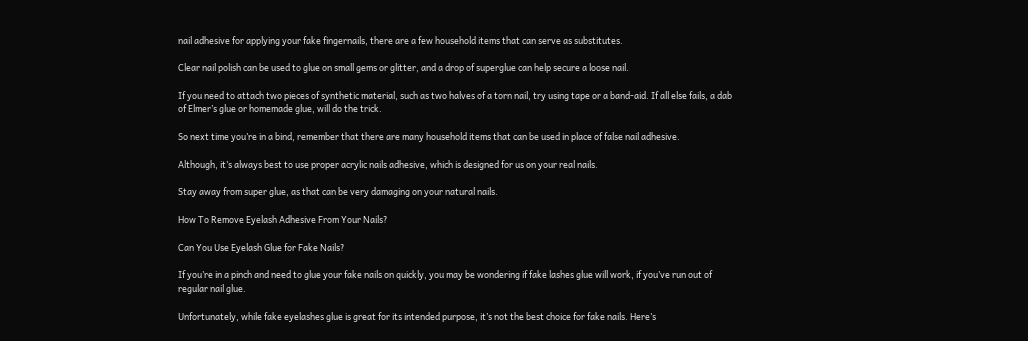nail adhesive for applying your fake fingernails, there are a few household items that can serve as substitutes.

Clear nail polish can be used to glue on small gems or glitter, and a drop of superglue can help secure a loose nail.

If you need to attach two pieces of synthetic material, such as two halves of a torn nail, try using tape or a band-aid. If all else fails, a dab of Elmer’s glue or homemade glue, will do the trick.

So next time you’re in a bind, remember that there are many household items that can be used in place of false nail adhesive.

Although, it’s always best to use proper acrylic nails adhesive, which is designed for us on your real nails.

Stay away from super glue, as that can be very damaging on your natural nails.

How To Remove Eyelash Adhesive From Your Nails?

Can You Use Eyelash Glue for Fake Nails?

If you’re in a pinch and need to glue your fake nails on quickly, you may be wondering if fake lashes glue will work, if you’ve run out of regular nail glue.

Unfortunately, while fake eyelashes glue is great for its intended purpose, it’s not the best choice for fake nails. Here’s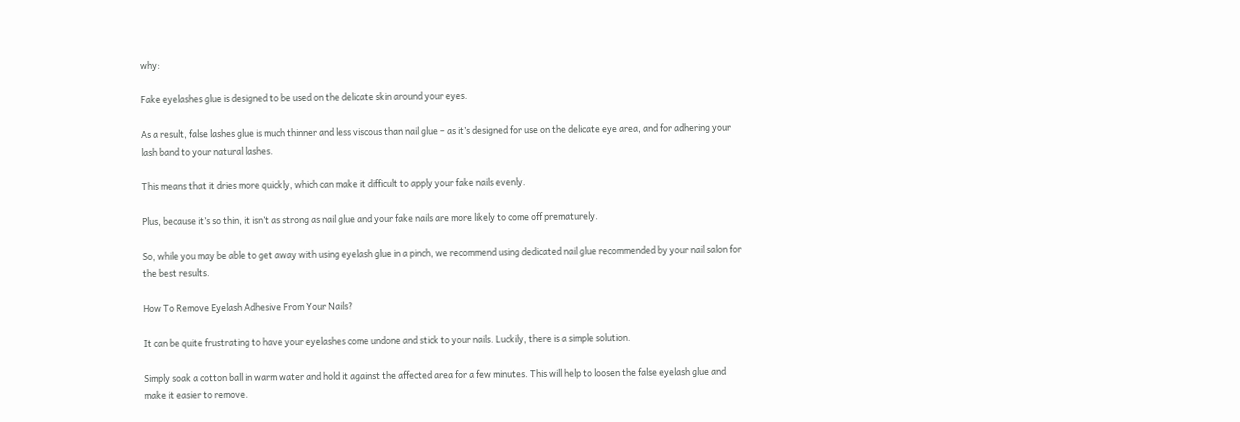why:

Fake eyelashes glue is designed to be used on the delicate skin around your eyes.

As a result, false lashes glue is much thinner and less viscous than nail glue – as it’s designed for use on the delicate eye area, and for adhering your lash band to your natural lashes.

This means that it dries more quickly, which can make it difficult to apply your fake nails evenly.

Plus, because it’s so thin, it isn’t as strong as nail glue and your fake nails are more likely to come off prematurely.

So, while you may be able to get away with using eyelash glue in a pinch, we recommend using dedicated nail glue recommended by your nail salon for the best results.

How To Remove Eyelash Adhesive From Your Nails?

It can be quite frustrating to have your eyelashes come undone and stick to your nails. Luckily, there is a simple solution.

Simply soak a cotton ball in warm water and hold it against the affected area for a few minutes. This will help to loosen the false eyelash glue and make it easier to remove.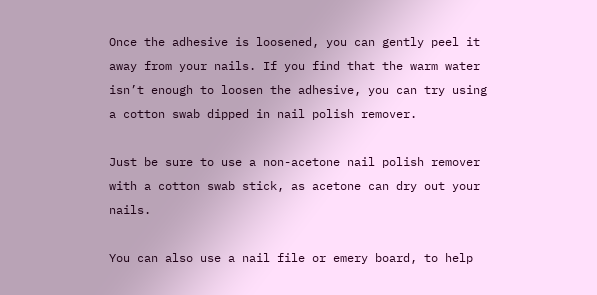Once the adhesive is loosened, you can gently peel it away from your nails. If you find that the warm water isn’t enough to loosen the adhesive, you can try using a cotton swab dipped in nail polish remover.

Just be sure to use a non-acetone nail polish remover with a cotton swab stick, as acetone can dry out your nails.

You can also use a nail file or emery board, to help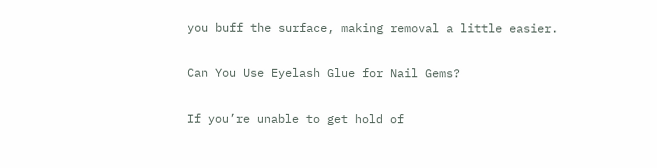you buff the surface, making removal a little easier.

Can You Use Eyelash Glue for Nail Gems?

If you’re unable to get hold of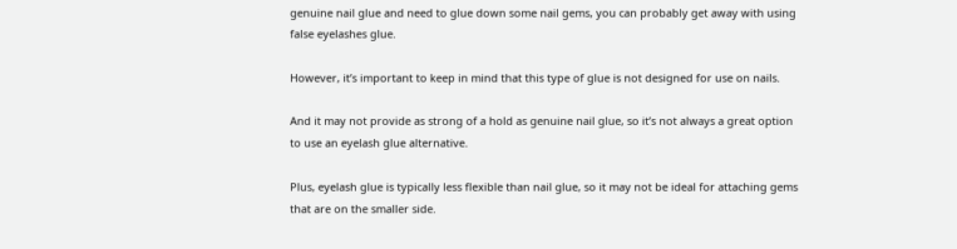genuine nail glue and need to glue down some nail gems, you can probably get away with using false eyelashes glue.

However, it’s important to keep in mind that this type of glue is not designed for use on nails.

And it may not provide as strong of a hold as genuine nail glue, so it’s not always a great option to use an eyelash glue alternative.

Plus, eyelash glue is typically less flexible than nail glue, so it may not be ideal for attaching gems that are on the smaller side.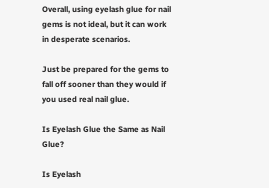Overall, using eyelash glue for nail gems is not ideal, but it can work in desperate scenarios.

Just be prepared for the gems to fall off sooner than they would if you used real nail glue.

Is Eyelash Glue the Same as Nail Glue?

Is Eyelash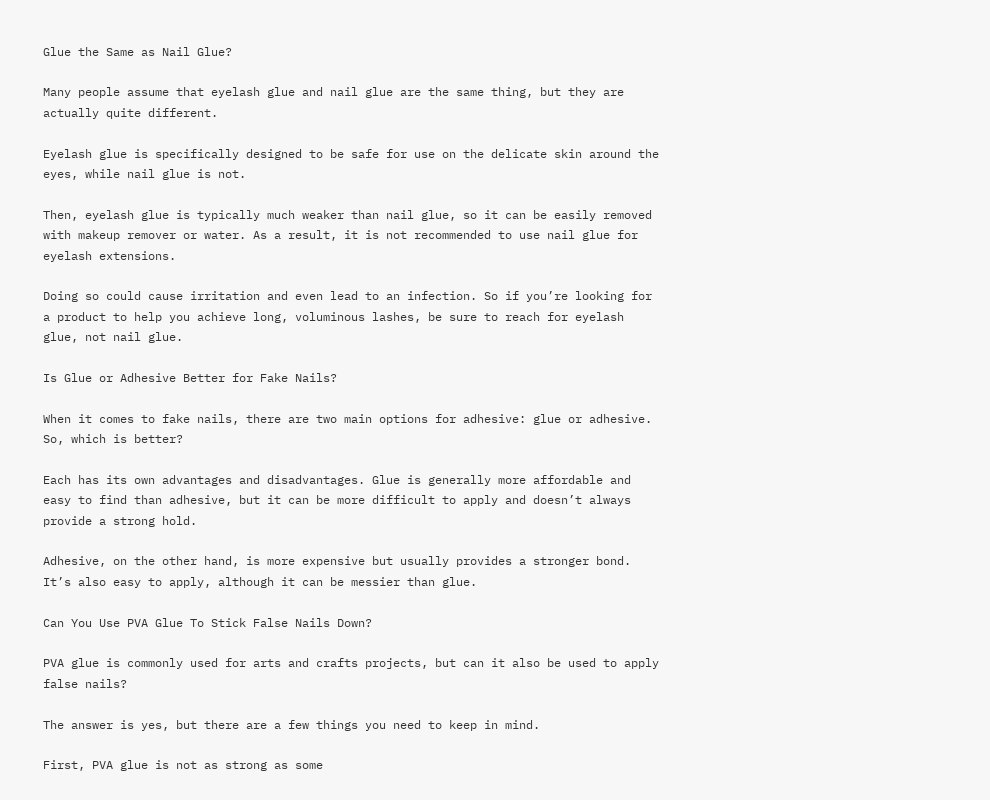Glue the Same as Nail Glue?

Many people assume that eyelash glue and nail glue are the same thing, but they are actually quite different.

Eyelash glue is specifically designed to be safe for use on the delicate skin around the eyes, while nail glue is not.

Then, eyelash glue is typically much weaker than nail glue, so it can be easily removed with makeup remover or water. As a result, it is not recommended to use nail glue for eyelash extensions.

Doing so could cause irritation and even lead to an infection. So if you’re looking for a product to help you achieve long, voluminous lashes, be sure to reach for eyelash glue, not nail glue.

Is Glue or Adhesive Better for Fake Nails?

When it comes to fake nails, there are two main options for adhesive: glue or adhesive. So, which is better?

Each has its own advantages and disadvantages. Glue is generally more affordable and easy to find than adhesive, but it can be more difficult to apply and doesn’t always provide a strong hold.

Adhesive, on the other hand, is more expensive but usually provides a stronger bond. It’s also easy to apply, although it can be messier than glue.

Can You Use PVA Glue To Stick False Nails Down?

PVA glue is commonly used for arts and crafts projects, but can it also be used to apply false nails?

The answer is yes, but there are a few things you need to keep in mind.

First, PVA glue is not as strong as some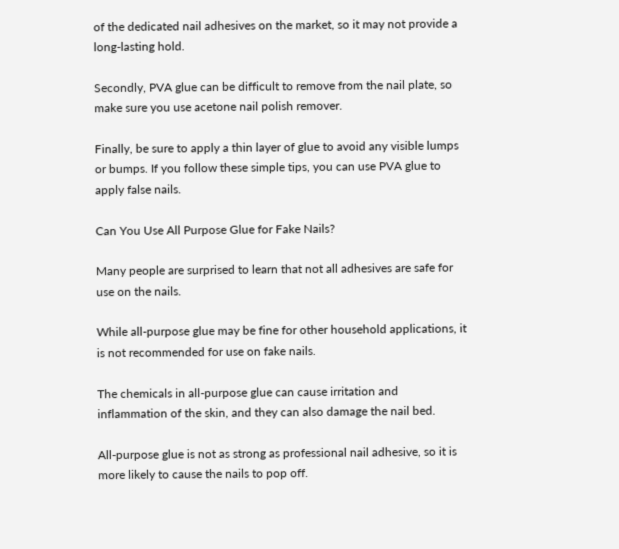of the dedicated nail adhesives on the market, so it may not provide a long-lasting hold.

Secondly, PVA glue can be difficult to remove from the nail plate, so make sure you use acetone nail polish remover.

Finally, be sure to apply a thin layer of glue to avoid any visible lumps or bumps. If you follow these simple tips, you can use PVA glue to apply false nails.

Can You Use All Purpose Glue for Fake Nails?

Many people are surprised to learn that not all adhesives are safe for use on the nails.

While all-purpose glue may be fine for other household applications, it is not recommended for use on fake nails.

The chemicals in all-purpose glue can cause irritation and inflammation of the skin, and they can also damage the nail bed.

All-purpose glue is not as strong as professional nail adhesive, so it is more likely to cause the nails to pop off.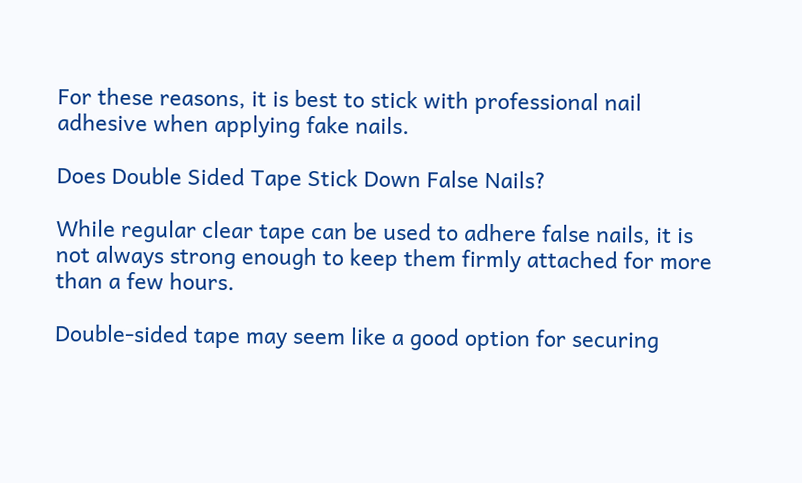For these reasons, it is best to stick with professional nail adhesive when applying fake nails.

Does Double Sided Tape Stick Down False Nails?

While regular clear tape can be used to adhere false nails, it is not always strong enough to keep them firmly attached for more than a few hours.

Double-sided tape may seem like a good option for securing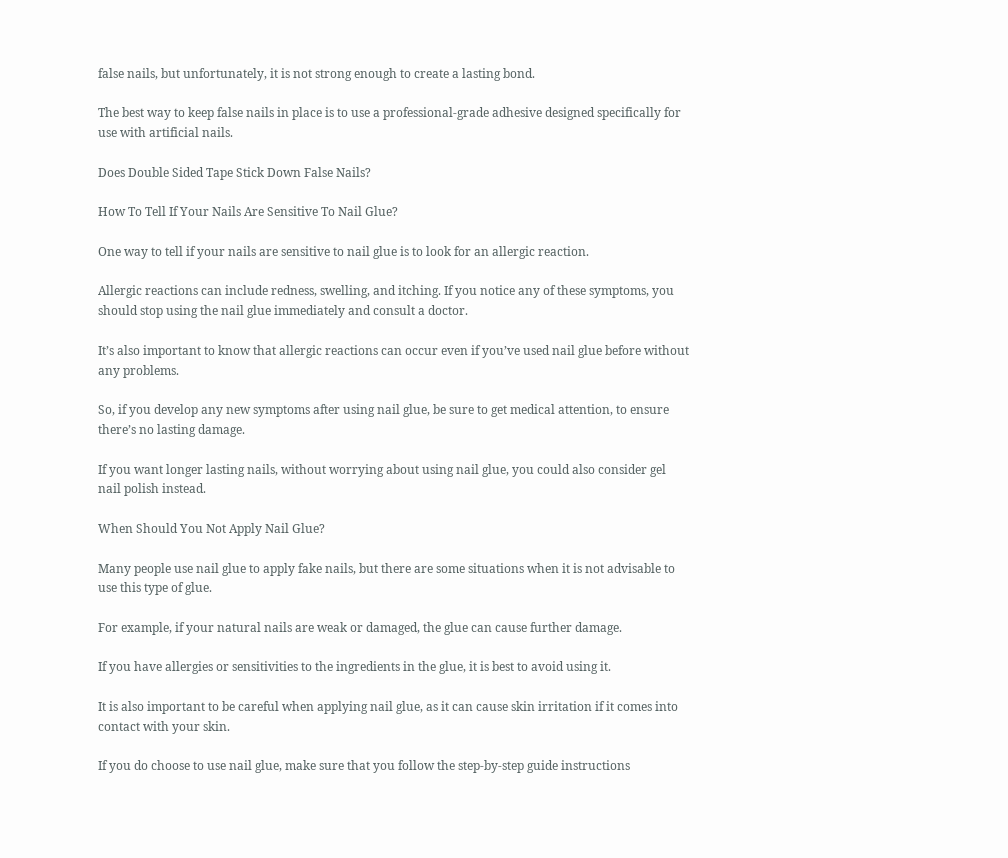false nails, but unfortunately, it is not strong enough to create a lasting bond.

The best way to keep false nails in place is to use a professional-grade adhesive designed specifically for use with artificial nails.

Does Double Sided Tape Stick Down False Nails?

How To Tell If Your Nails Are Sensitive To Nail Glue?

One way to tell if your nails are sensitive to nail glue is to look for an allergic reaction.

Allergic reactions can include redness, swelling, and itching. If you notice any of these symptoms, you should stop using the nail glue immediately and consult a doctor.

It’s also important to know that allergic reactions can occur even if you’ve used nail glue before without any problems.

So, if you develop any new symptoms after using nail glue, be sure to get medical attention, to ensure there’s no lasting damage.

If you want longer lasting nails, without worrying about using nail glue, you could also consider gel nail polish instead.

When Should You Not Apply Nail Glue?

Many people use nail glue to apply fake nails, but there are some situations when it is not advisable to use this type of glue.

For example, if your natural nails are weak or damaged, the glue can cause further damage.

If you have allergies or sensitivities to the ingredients in the glue, it is best to avoid using it.

It is also important to be careful when applying nail glue, as it can cause skin irritation if it comes into contact with your skin.

If you do choose to use nail glue, make sure that you follow the step-by-step guide instructions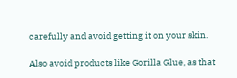carefully and avoid getting it on your skin.

Also avoid products like Gorilla Glue, as that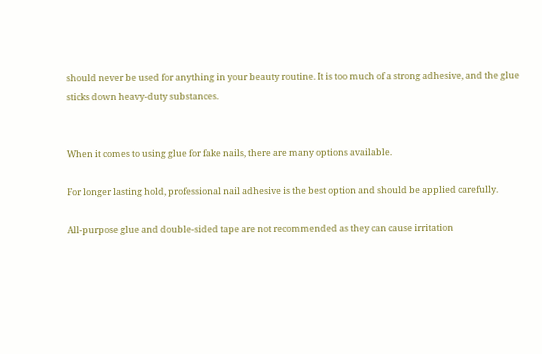should never be used for anything in your beauty routine. It is too much of a strong adhesive, and the glue sticks down heavy-duty substances.


When it comes to using glue for fake nails, there are many options available.

For longer lasting hold, professional nail adhesive is the best option and should be applied carefully.

All-purpose glue and double-sided tape are not recommended as they can cause irritation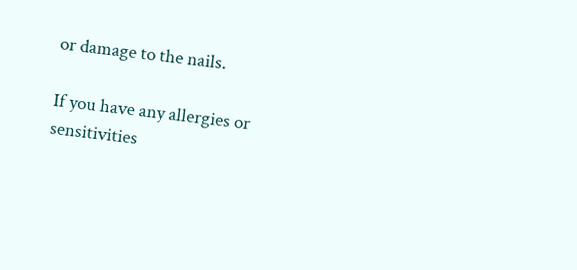or damage to the nails.

If you have any allergies or sensitivities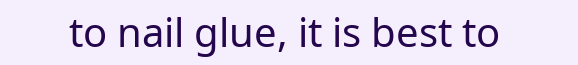to nail glue, it is best to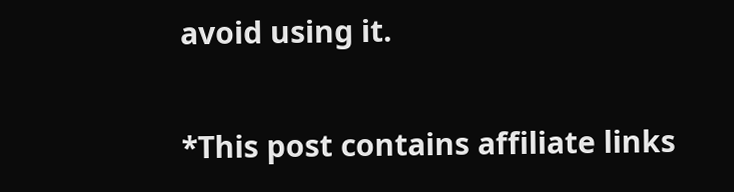avoid using it.

*This post contains affiliate links